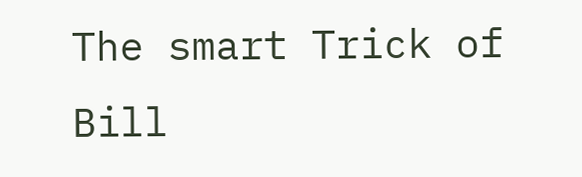The smart Trick of Bill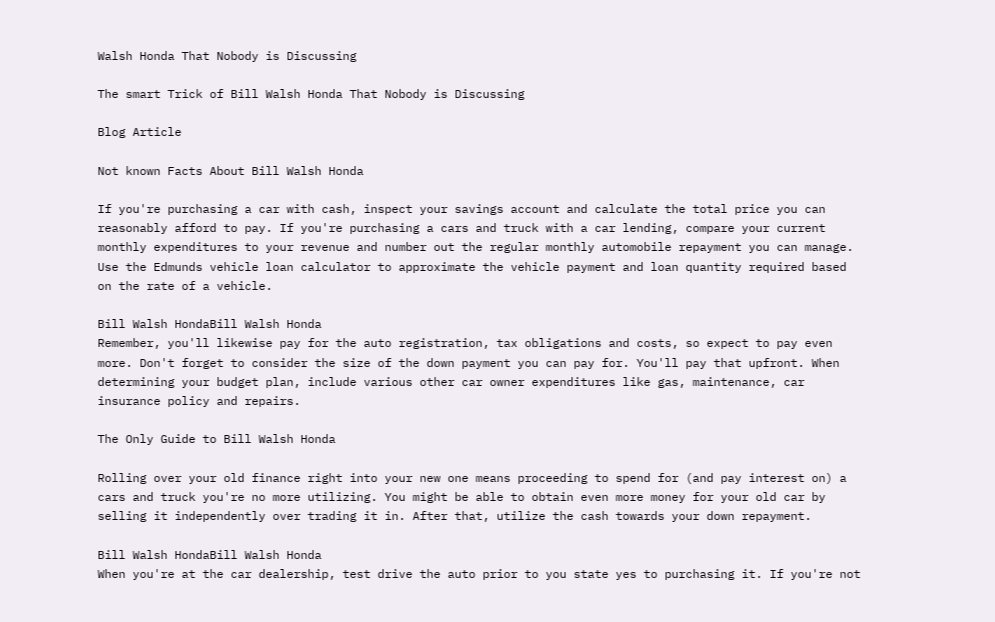Walsh Honda That Nobody is Discussing

The smart Trick of Bill Walsh Honda That Nobody is Discussing

Blog Article

Not known Facts About Bill Walsh Honda

If you're purchasing a car with cash, inspect your savings account and calculate the total price you can reasonably afford to pay. If you're purchasing a cars and truck with a car lending, compare your current monthly expenditures to your revenue and number out the regular monthly automobile repayment you can manage. Use the Edmunds vehicle loan calculator to approximate the vehicle payment and loan quantity required based on the rate of a vehicle.

Bill Walsh HondaBill Walsh Honda
Remember, you'll likewise pay for the auto registration, tax obligations and costs, so expect to pay even more. Don't forget to consider the size of the down payment you can pay for. You'll pay that upfront. When determining your budget plan, include various other car owner expenditures like gas, maintenance, car insurance policy and repairs.

The Only Guide to Bill Walsh Honda

Rolling over your old finance right into your new one means proceeding to spend for (and pay interest on) a cars and truck you're no more utilizing. You might be able to obtain even more money for your old car by selling it independently over trading it in. After that, utilize the cash towards your down repayment.

Bill Walsh HondaBill Walsh Honda
When you're at the car dealership, test drive the auto prior to you state yes to purchasing it. If you're not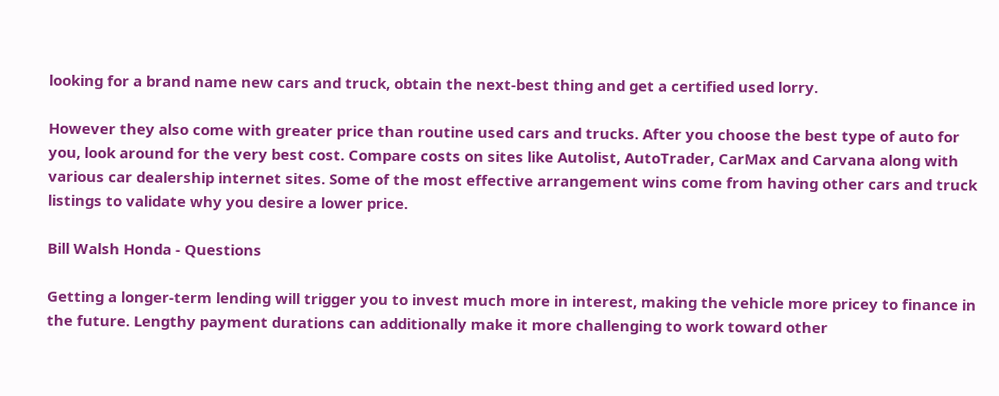looking for a brand name new cars and truck, obtain the next-best thing and get a certified used lorry.

However they also come with greater price than routine used cars and trucks. After you choose the best type of auto for you, look around for the very best cost. Compare costs on sites like Autolist, AutoTrader, CarMax and Carvana along with various car dealership internet sites. Some of the most effective arrangement wins come from having other cars and truck listings to validate why you desire a lower price.

Bill Walsh Honda - Questions

Getting a longer-term lending will trigger you to invest much more in interest, making the vehicle more pricey to finance in the future. Lengthy payment durations can additionally make it more challenging to work toward other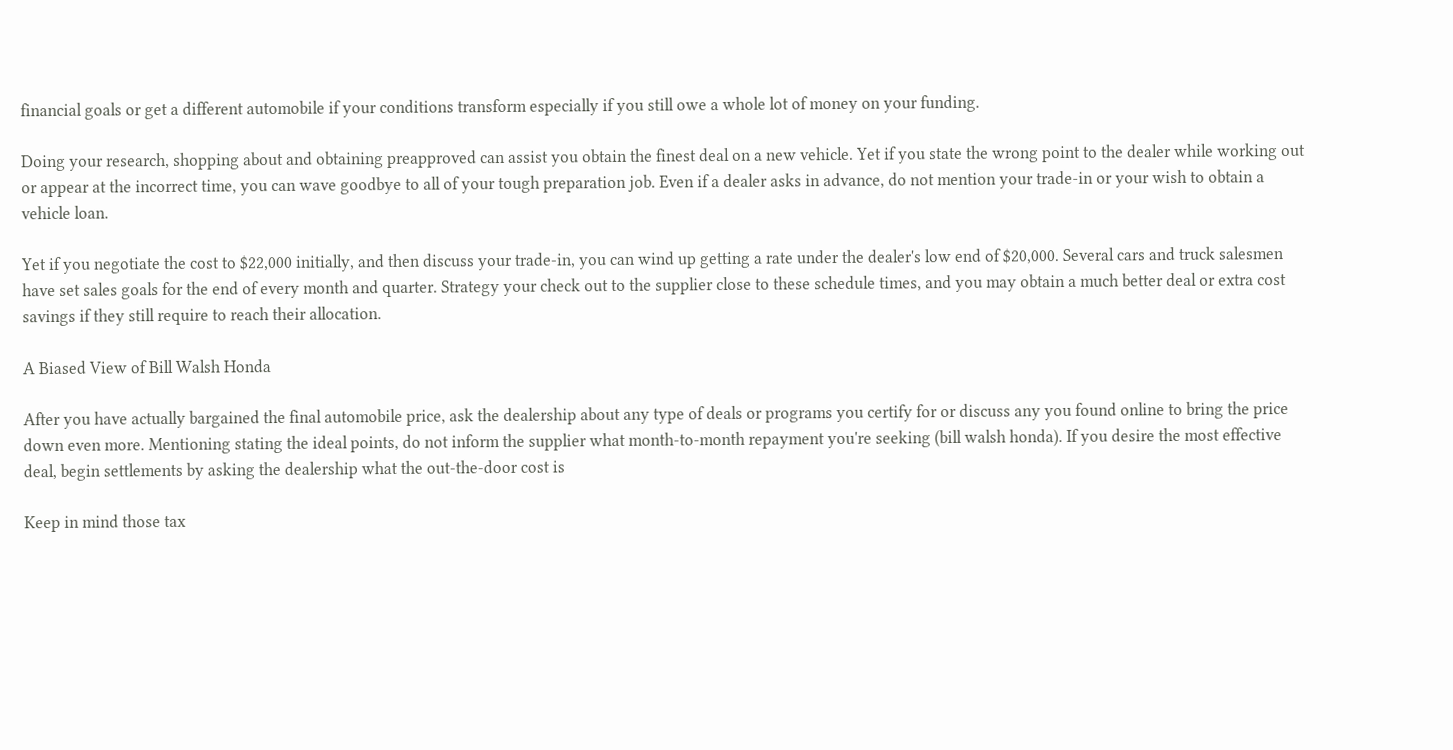financial goals or get a different automobile if your conditions transform especially if you still owe a whole lot of money on your funding.

Doing your research, shopping about and obtaining preapproved can assist you obtain the finest deal on a new vehicle. Yet if you state the wrong point to the dealer while working out or appear at the incorrect time, you can wave goodbye to all of your tough preparation job. Even if a dealer asks in advance, do not mention your trade-in or your wish to obtain a vehicle loan.

Yet if you negotiate the cost to $22,000 initially, and then discuss your trade-in, you can wind up getting a rate under the dealer's low end of $20,000. Several cars and truck salesmen have set sales goals for the end of every month and quarter. Strategy your check out to the supplier close to these schedule times, and you may obtain a much better deal or extra cost savings if they still require to reach their allocation.

A Biased View of Bill Walsh Honda

After you have actually bargained the final automobile price, ask the dealership about any type of deals or programs you certify for or discuss any you found online to bring the price down even more. Mentioning stating the ideal points, do not inform the supplier what month-to-month repayment you're seeking (bill walsh honda). If you desire the most effective deal, begin settlements by asking the dealership what the out-the-door cost is

Keep in mind those tax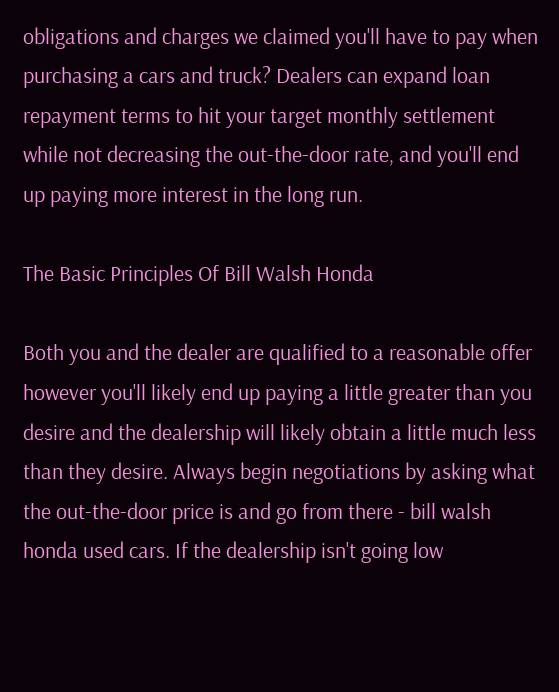obligations and charges we claimed you'll have to pay when purchasing a cars and truck? Dealers can expand loan repayment terms to hit your target monthly settlement while not decreasing the out-the-door rate, and you'll end up paying more interest in the long run.

The Basic Principles Of Bill Walsh Honda

Both you and the dealer are qualified to a reasonable offer however you'll likely end up paying a little greater than you desire and the dealership will likely obtain a little much less than they desire. Always begin negotiations by asking what the out-the-door price is and go from there - bill walsh honda used cars. If the dealership isn't going low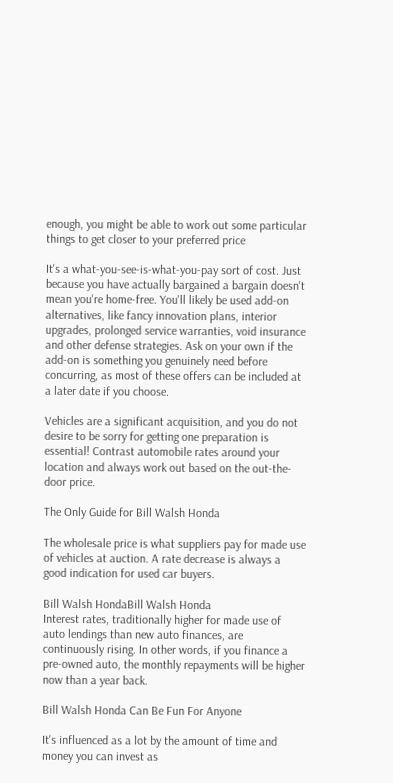enough, you might be able to work out some particular things to get closer to your preferred price

It's a what-you-see-is-what-you-pay sort of cost. Just because you have actually bargained a bargain doesn't mean you're home-free. You'll likely be used add-on alternatives, like fancy innovation plans, interior upgrades, prolonged service warranties, void insurance and other defense strategies. Ask on your own if the add-on is something you genuinely need before concurring, as most of these offers can be included at a later date if you choose.

Vehicles are a significant acquisition, and you do not desire to be sorry for getting one preparation is essential! Contrast automobile rates around your location and always work out based on the out-the-door price.

The Only Guide for Bill Walsh Honda

The wholesale price is what suppliers pay for made use of vehicles at auction. A rate decrease is always a good indication for used car buyers.

Bill Walsh HondaBill Walsh Honda
Interest rates, traditionally higher for made use of auto lendings than new auto finances, are continuously rising. In other words, if you finance a pre-owned auto, the monthly repayments will be higher now than a year back.

Bill Walsh Honda Can Be Fun For Anyone

It's influenced as a lot by the amount of time and money you can invest as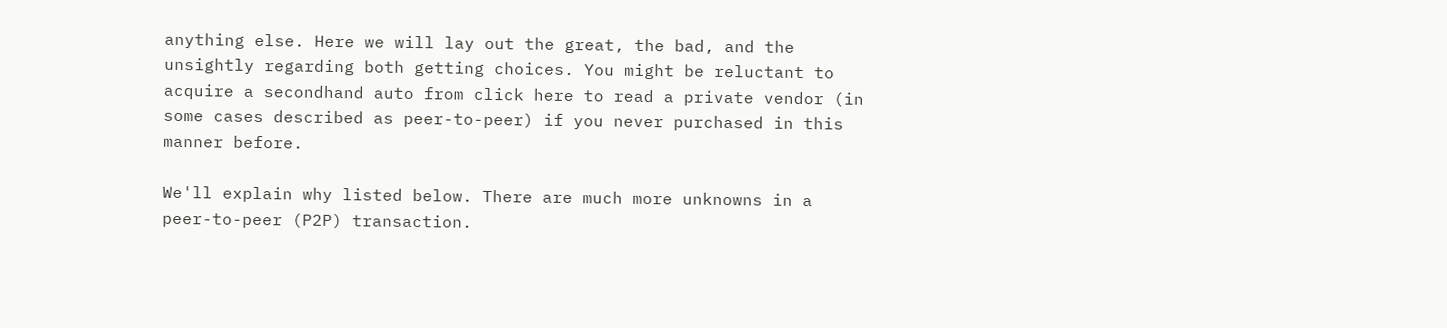anything else. Here we will lay out the great, the bad, and the unsightly regarding both getting choices. You might be reluctant to acquire a secondhand auto from click here to read a private vendor (in some cases described as peer-to-peer) if you never purchased in this manner before.

We'll explain why listed below. There are much more unknowns in a peer-to-peer (P2P) transaction.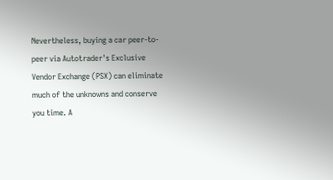Nevertheless, buying a car peer-to-peer via Autotrader's Exclusive Vendor Exchange (PSX) can eliminate much of the unknowns and conserve you time. A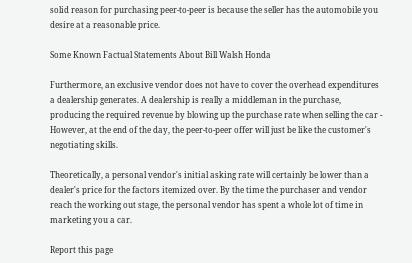solid reason for purchasing peer-to-peer is because the seller has the automobile you desire at a reasonable price.

Some Known Factual Statements About Bill Walsh Honda

Furthermore, an exclusive vendor does not have to cover the overhead expenditures a dealership generates. A dealership is really a middleman in the purchase, producing the required revenue by blowing up the purchase rate when selling the car - However, at the end of the day, the peer-to-peer offer will just be like the customer's negotiating skills.

Theoretically, a personal vendor's initial asking rate will certainly be lower than a dealer's price for the factors itemized over. By the time the purchaser and vendor reach the working out stage, the personal vendor has spent a whole lot of time in marketing you a car.

Report this page